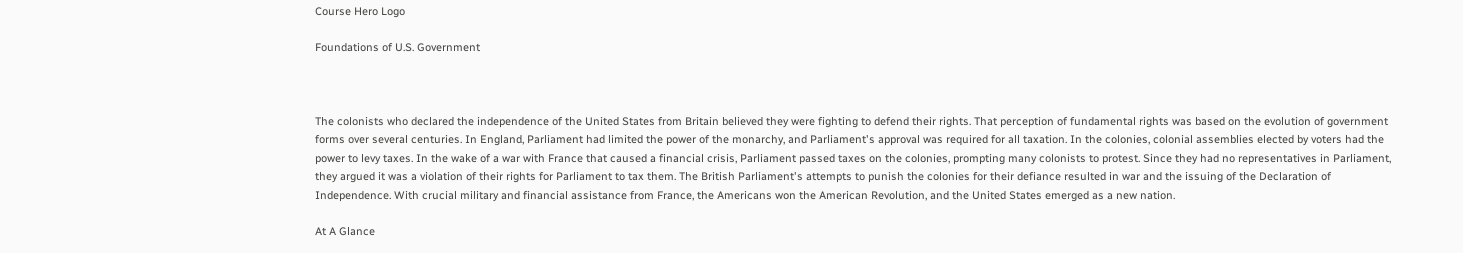Course Hero Logo

Foundations of U.S. Government



The colonists who declared the independence of the United States from Britain believed they were fighting to defend their rights. That perception of fundamental rights was based on the evolution of government forms over several centuries. In England, Parliament had limited the power of the monarchy, and Parliament's approval was required for all taxation. In the colonies, colonial assemblies elected by voters had the power to levy taxes. In the wake of a war with France that caused a financial crisis, Parliament passed taxes on the colonies, prompting many colonists to protest. Since they had no representatives in Parliament, they argued it was a violation of their rights for Parliament to tax them. The British Parliament's attempts to punish the colonies for their defiance resulted in war and the issuing of the Declaration of Independence. With crucial military and financial assistance from France, the Americans won the American Revolution, and the United States emerged as a new nation.

At A Glance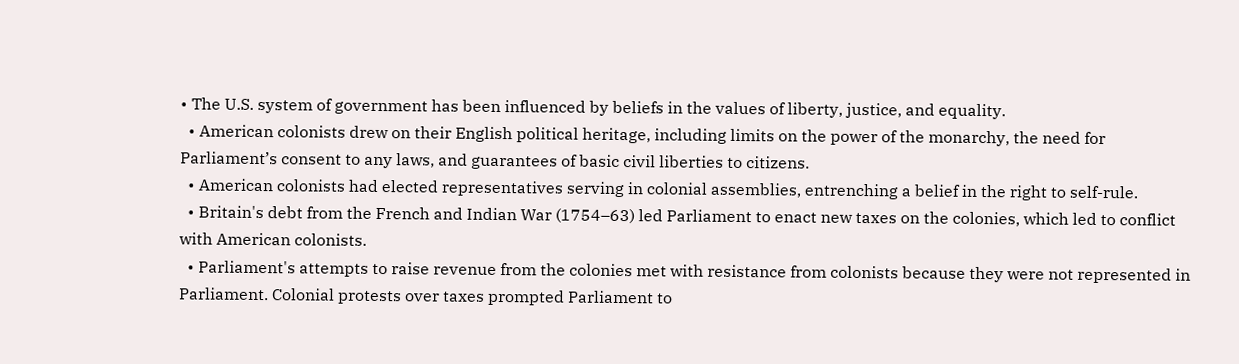• The U.S. system of government has been influenced by beliefs in the values of liberty, justice, and equality.
  • American colonists drew on their English political heritage, including limits on the power of the monarchy, the need for Parliament’s consent to any laws, and guarantees of basic civil liberties to citizens.
  • American colonists had elected representatives serving in colonial assemblies, entrenching a belief in the right to self-rule.
  • Britain's debt from the French and Indian War (1754–63) led Parliament to enact new taxes on the colonies, which led to conflict with American colonists.
  • Parliament's attempts to raise revenue from the colonies met with resistance from colonists because they were not represented in Parliament. Colonial protests over taxes prompted Parliament to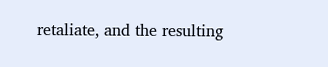retaliate, and the resulting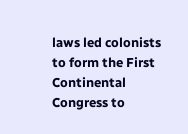laws led colonists to form the First Continental Congress to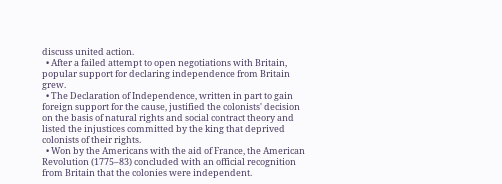discuss united action.
  • After a failed attempt to open negotiations with Britain, popular support for declaring independence from Britain grew.
  • The Declaration of Independence, written in part to gain foreign support for the cause, justified the colonists' decision on the basis of natural rights and social contract theory and listed the injustices committed by the king that deprived colonists of their rights.
  • Won by the Americans with the aid of France, the American Revolution (1775–83) concluded with an official recognition from Britain that the colonies were independent.